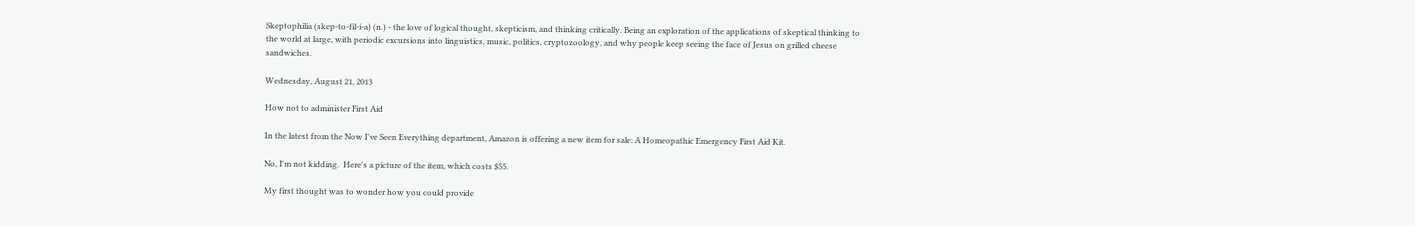Skeptophilia (skep-to-fil-i-a) (n.) - the love of logical thought, skepticism, and thinking critically. Being an exploration of the applications of skeptical thinking to the world at large, with periodic excursions into linguistics, music, politics, cryptozoology, and why people keep seeing the face of Jesus on grilled cheese sandwiches.

Wednesday, August 21, 2013

How not to administer First Aid

In the latest from the Now I've Seen Everything department, Amazon is offering a new item for sale: A Homeopathic Emergency First Aid Kit.

No, I'm not kidding.  Here's a picture of the item, which costs $55.

My first thought was to wonder how you could provide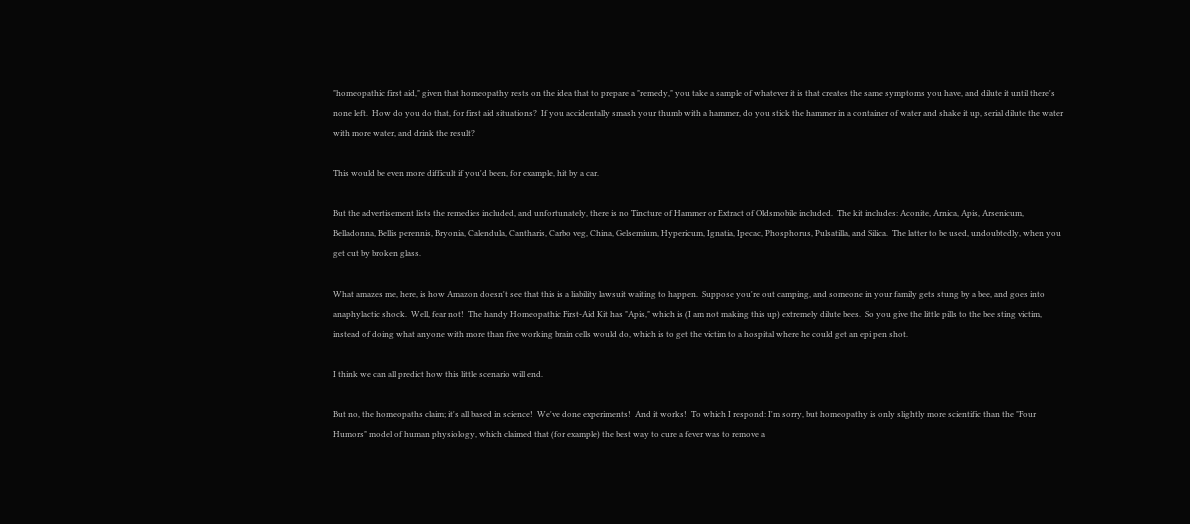"homeopathic first aid," given that homeopathy rests on the idea that to prepare a "remedy," you take a sample of whatever it is that creates the same symptoms you have, and dilute it until there's none left.  How do you do that, for first aid situations?  If you accidentally smash your thumb with a hammer, do you stick the hammer in a container of water and shake it up, serial dilute the water with more water, and drink the result?

This would be even more difficult if you'd been, for example, hit by a car.

But the advertisement lists the remedies included, and unfortunately, there is no Tincture of Hammer or Extract of Oldsmobile included.  The kit includes: Aconite, Arnica, Apis, Arsenicum, Belladonna, Bellis perennis, Bryonia, Calendula, Cantharis, Carbo veg, China, Gelsemium, Hypericum, Ignatia, Ipecac, Phosphorus, Pulsatilla, and Silica.  The latter to be used, undoubtedly, when you get cut by broken glass.

What amazes me, here, is how Amazon doesn't see that this is a liability lawsuit waiting to happen.  Suppose you're out camping, and someone in your family gets stung by a bee, and goes into anaphylactic shock.  Well, fear not!  The handy Homeopathic First-Aid Kit has "Apis," which is (I am not making this up) extremely dilute bees.  So you give the little pills to the bee sting victim, instead of doing what anyone with more than five working brain cells would do, which is to get the victim to a hospital where he could get an epi pen shot.

I think we can all predict how this little scenario will end.

But no, the homeopaths claim; it's all based in science!  We've done experiments!  And it works!  To which I respond: I'm sorry, but homeopathy is only slightly more scientific than the "Four Humors" model of human physiology, which claimed that (for example) the best way to cure a fever was to remove a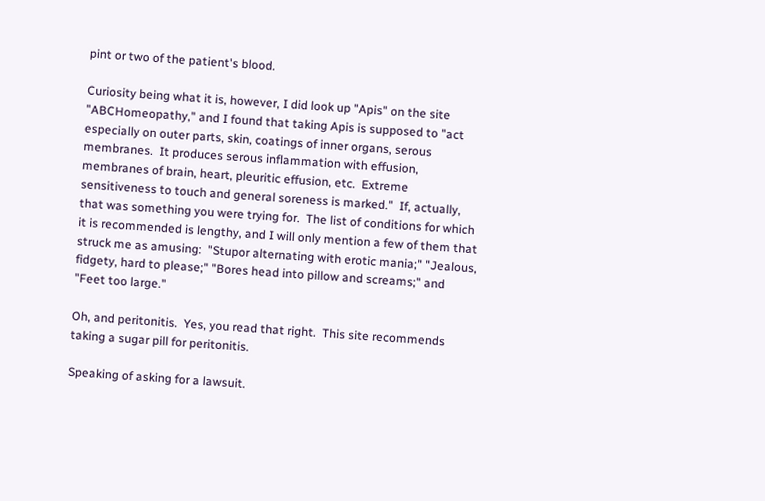pint or two of the patient's blood.

Curiosity being what it is, however, I did look up "Apis" on the site "ABCHomeopathy," and I found that taking Apis is supposed to "act especially on outer parts, skin, coatings of inner organs, serous membranes.  It produces serous inflammation with effusion, membranes of brain, heart, pleuritic effusion, etc.  Extreme sensitiveness to touch and general soreness is marked."  If, actually, that was something you were trying for.  The list of conditions for which it is recommended is lengthy, and I will only mention a few of them that struck me as amusing:  "Stupor alternating with erotic mania;" "Jealous, fidgety, hard to please;" "Bores head into pillow and screams;" and "Feet too large."

Oh, and peritonitis.  Yes, you read that right.  This site recommends taking a sugar pill for peritonitis.

Speaking of asking for a lawsuit.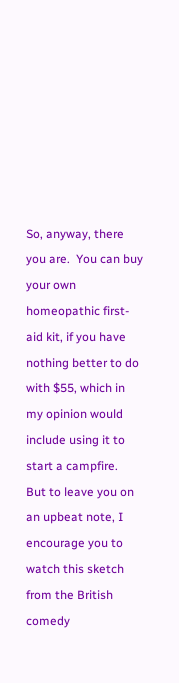So, anyway, there you are.  You can buy your own homeopathic first-aid kit, if you have nothing better to do with $55, which in my opinion would include using it to start a campfire.  But to leave you on an upbeat note, I encourage you to watch this sketch from the British comedy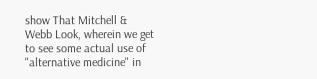show That Mitchell & Webb Look, wherein we get to see some actual use of "alternative medicine" in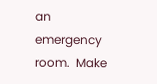an emergency room.  Make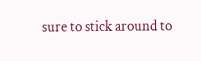sure to stick around to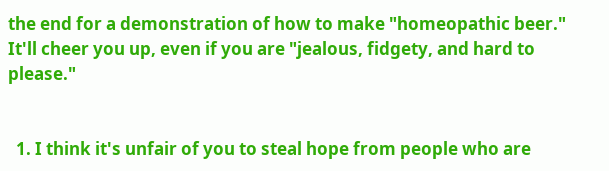the end for a demonstration of how to make "homeopathic beer."  It'll cheer you up, even if you are "jealous, fidgety, and hard to please."


  1. I think it's unfair of you to steal hope from people who are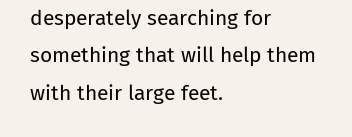desperately searching for something that will help them with their large feet.